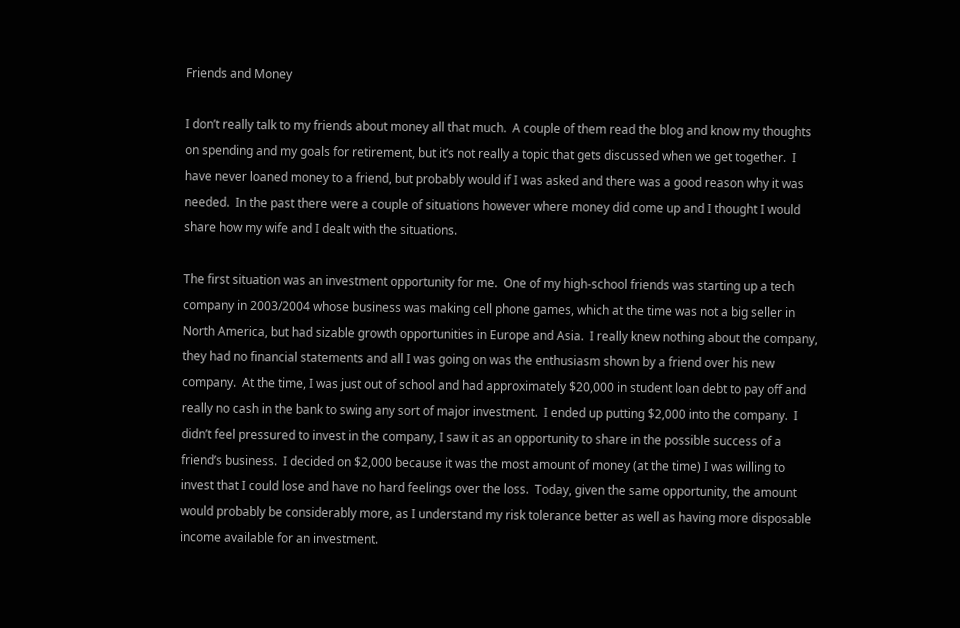Friends and Money

I don’t really talk to my friends about money all that much.  A couple of them read the blog and know my thoughts on spending and my goals for retirement, but it’s not really a topic that gets discussed when we get together.  I have never loaned money to a friend, but probably would if I was asked and there was a good reason why it was needed.  In the past there were a couple of situations however where money did come up and I thought I would share how my wife and I dealt with the situations.

The first situation was an investment opportunity for me.  One of my high-school friends was starting up a tech company in 2003/2004 whose business was making cell phone games, which at the time was not a big seller in North America, but had sizable growth opportunities in Europe and Asia.  I really knew nothing about the company, they had no financial statements and all I was going on was the enthusiasm shown by a friend over his new company.  At the time, I was just out of school and had approximately $20,000 in student loan debt to pay off and really no cash in the bank to swing any sort of major investment.  I ended up putting $2,000 into the company.  I didn’t feel pressured to invest in the company, I saw it as an opportunity to share in the possible success of a friend’s business.  I decided on $2,000 because it was the most amount of money (at the time) I was willing to invest that I could lose and have no hard feelings over the loss.  Today, given the same opportunity, the amount would probably be considerably more, as I understand my risk tolerance better as well as having more disposable income available for an investment.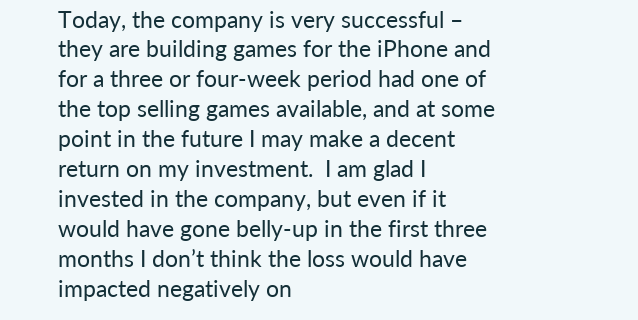Today, the company is very successful – they are building games for the iPhone and for a three or four-week period had one of the top selling games available, and at some point in the future I may make a decent return on my investment.  I am glad I invested in the company, but even if it would have gone belly-up in the first three months I don’t think the loss would have impacted negatively on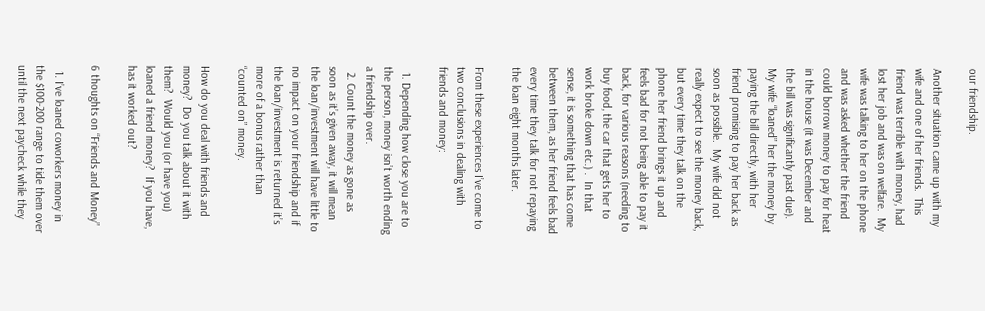our friendship.

Another situation came up with my wife and one of her friends.  This friend was terrible with money, had lost her job and was on welfare.  My wife was talking to her on the phone and was asked whether the friend could borrow money to pay for heat in the house (it was December and the bill was significantly past due).  My wife “loaned” her the money by paying the bill directly, with her friend promising to pay her back as soon as possible.  My wife did not really expect to see the money back, but every time they talk on the phone her friend brings it up and feels bad for not being able to pay it back, for various reasons (needing to buy food, the car that gets her to work broke down etc.) .  In that sense, it is something that has come between them, as her friend feels bad every time they talk for not repaying the loan eight months later.

From these experiences I’ve come to two conclusions in dealing with friends and money:

  1. Depending how close you are to the person, money isn’t worth ending a friendship over.
  2. Count the money as gone as soon as it’s given away, it will mean the loan/investment will have little to no impact on your friendship and if the loan/investment is returned it’s more of a bonus rather than “counted on” money.

How do you deal with friends and money?  Do you talk about it with them?  Would you (or have you) loaned a friend money?  If you have, has it worked out?

6 thoughts on “Friends and Money”

  1. I’ve loaned coworkers money in the $100-200 range to tide them over until the next paycheck while they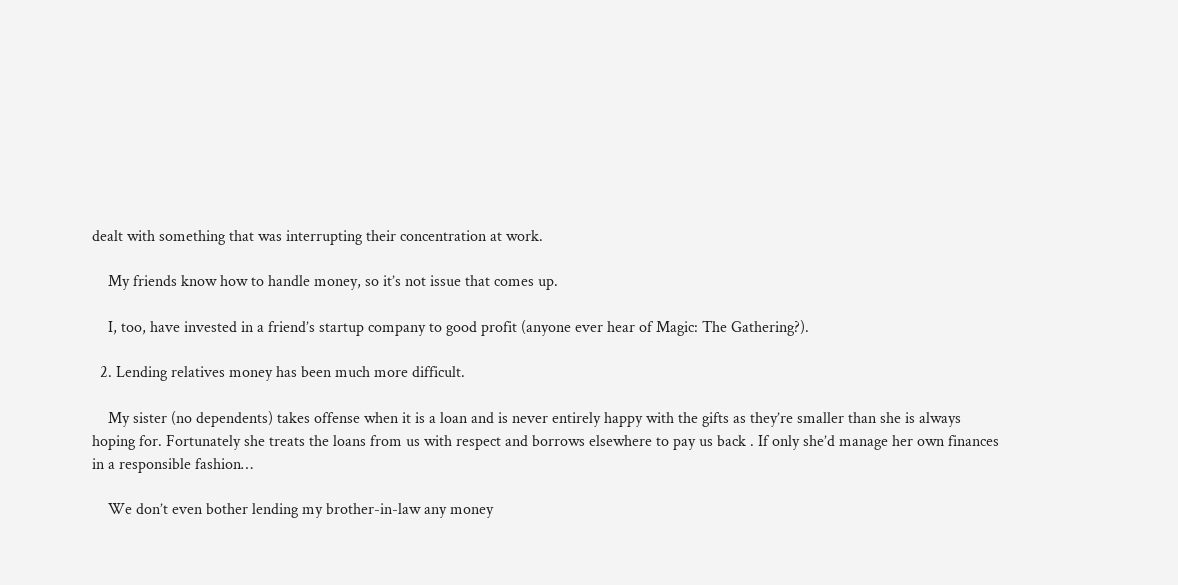dealt with something that was interrupting their concentration at work.

    My friends know how to handle money, so it’s not issue that comes up.

    I, too, have invested in a friend’s startup company to good profit (anyone ever hear of Magic: The Gathering?).

  2. Lending relatives money has been much more difficult.

    My sister (no dependents) takes offense when it is a loan and is never entirely happy with the gifts as they’re smaller than she is always hoping for. Fortunately she treats the loans from us with respect and borrows elsewhere to pay us back . If only she’d manage her own finances in a responsible fashion…

    We don’t even bother lending my brother-in-law any money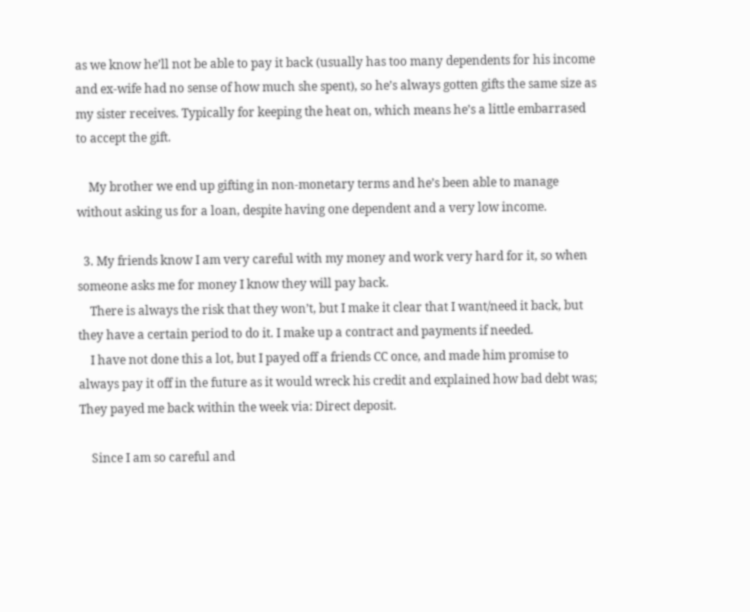as we know he’ll not be able to pay it back (usually has too many dependents for his income and ex-wife had no sense of how much she spent), so he’s always gotten gifts the same size as my sister receives. Typically for keeping the heat on, which means he’s a little embarrased to accept the gift.

    My brother we end up gifting in non-monetary terms and he’s been able to manage without asking us for a loan, despite having one dependent and a very low income.

  3. My friends know I am very careful with my money and work very hard for it, so when someone asks me for money I know they will pay back.
    There is always the risk that they won’t, but I make it clear that I want/need it back, but they have a certain period to do it. I make up a contract and payments if needed.
    I have not done this a lot, but I payed off a friends CC once, and made him promise to always pay it off in the future as it would wreck his credit and explained how bad debt was; They payed me back within the week via: Direct deposit.

    Since I am so careful and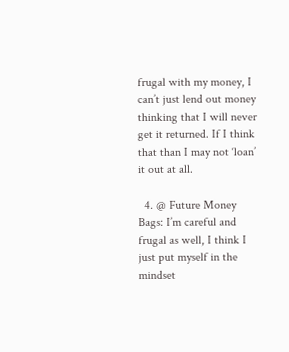frugal with my money, I can’t just lend out money thinking that I will never get it returned. If I think that than I may not ‘loan’ it out at all.

  4. @ Future Money Bags: I’m careful and frugal as well, I think I just put myself in the mindset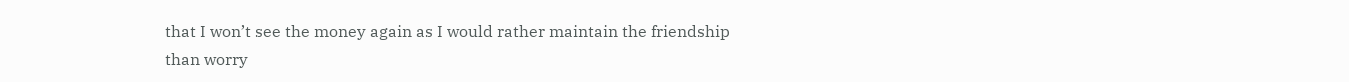that I won’t see the money again as I would rather maintain the friendship than worry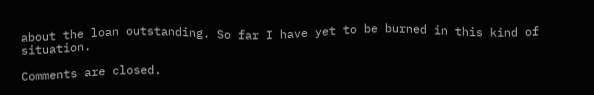about the loan outstanding. So far I have yet to be burned in this kind of situation.

Comments are closed.